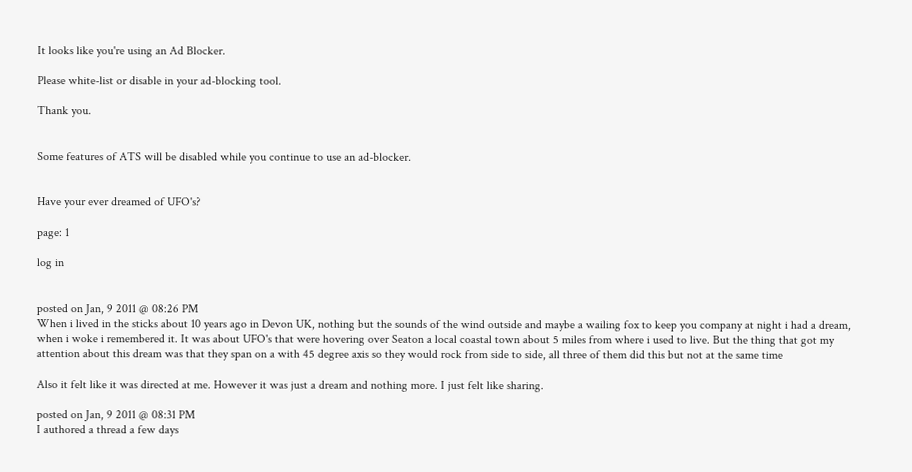It looks like you're using an Ad Blocker.

Please white-list or disable in your ad-blocking tool.

Thank you.


Some features of ATS will be disabled while you continue to use an ad-blocker.


Have your ever dreamed of UFO's?

page: 1

log in


posted on Jan, 9 2011 @ 08:26 PM
When i lived in the sticks about 10 years ago in Devon UK, nothing but the sounds of the wind outside and maybe a wailing fox to keep you company at night i had a dream, when i woke i remembered it. It was about UFO's that were hovering over Seaton a local coastal town about 5 miles from where i used to live. But the thing that got my attention about this dream was that they span on a with 45 degree axis so they would rock from side to side, all three of them did this but not at the same time

Also it felt like it was directed at me. However it was just a dream and nothing more. I just felt like sharing.

posted on Jan, 9 2011 @ 08:31 PM
I authored a thread a few days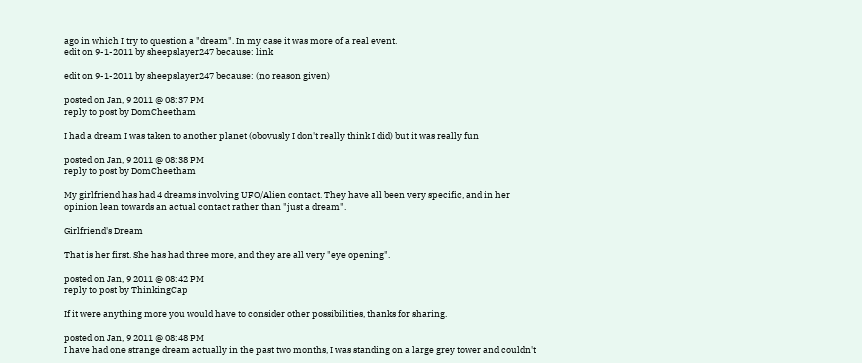ago in which I try to question a "dream". In my case it was more of a real event.
edit on 9-1-2011 by sheepslayer247 because: link

edit on 9-1-2011 by sheepslayer247 because: (no reason given)

posted on Jan, 9 2011 @ 08:37 PM
reply to post by DomCheetham

I had a dream I was taken to another planet (obovusly I don't really think I did) but it was really fun

posted on Jan, 9 2011 @ 08:38 PM
reply to post by DomCheetham

My girlfriend has had 4 dreams involving UFO/Alien contact. They have all been very specific, and in her opinion lean towards an actual contact rather than "just a dream".

Girlfriend's Dream

That is her first. She has had three more, and they are all very "eye opening".

posted on Jan, 9 2011 @ 08:42 PM
reply to post by ThinkingCap

If it were anything more you would have to consider other possibilities, thanks for sharing.

posted on Jan, 9 2011 @ 08:48 PM
I have had one strange dream actually in the past two months, I was standing on a large grey tower and couldn't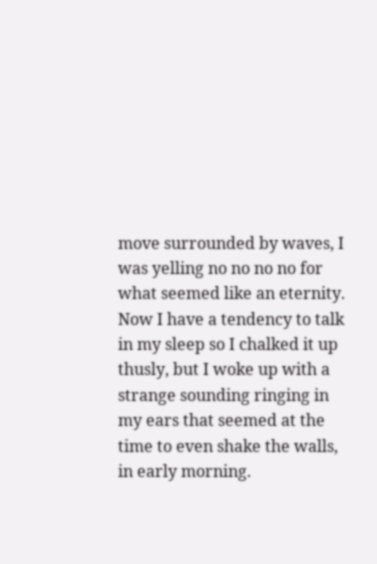move surrounded by waves, I was yelling no no no no for what seemed like an eternity. Now I have a tendency to talk in my sleep so I chalked it up thusly, but I woke up with a strange sounding ringing in my ears that seemed at the time to even shake the walls, in early morning.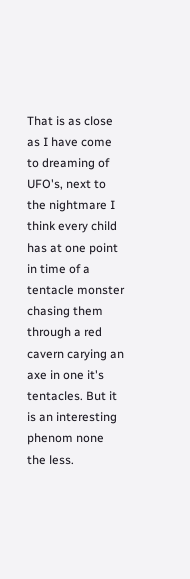That is as close as I have come to dreaming of UFO's, next to the nightmare I think every child has at one point in time of a tentacle monster chasing them through a red cavern carying an axe in one it's tentacles. But it is an interesting phenom none the less.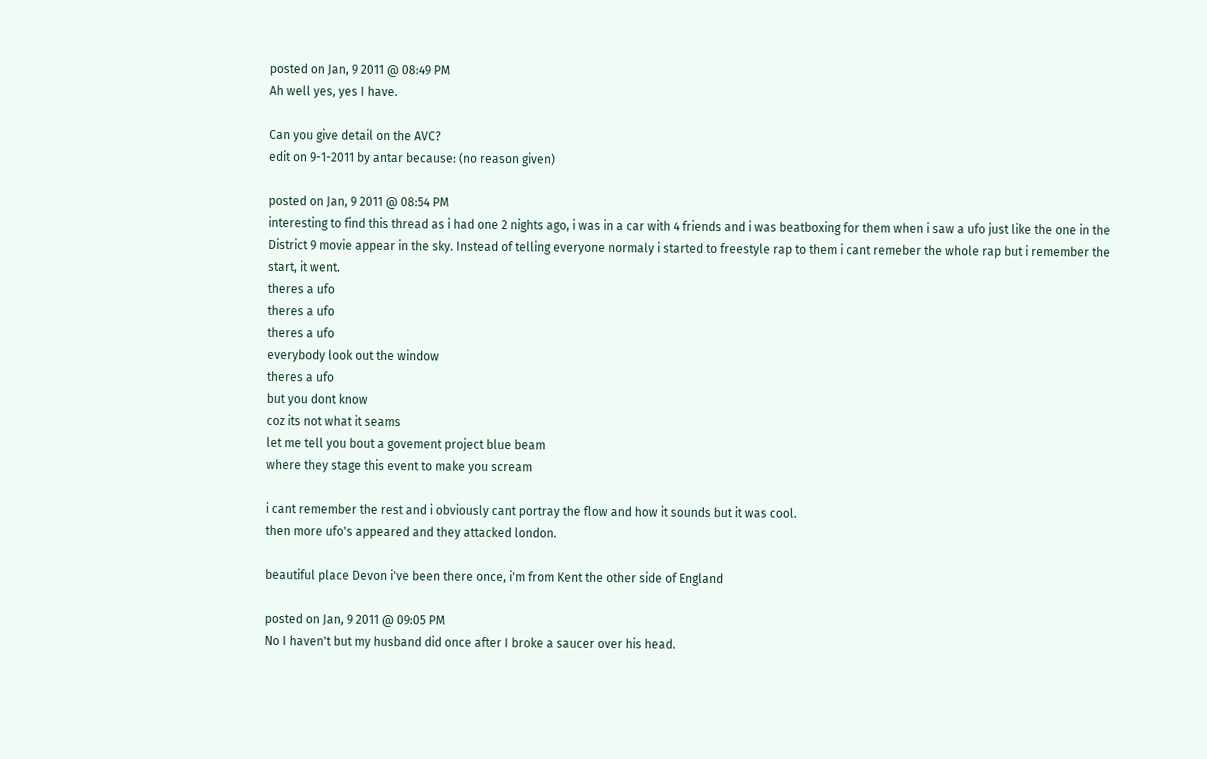posted on Jan, 9 2011 @ 08:49 PM
Ah well yes, yes I have.

Can you give detail on the AVC?
edit on 9-1-2011 by antar because: (no reason given)

posted on Jan, 9 2011 @ 08:54 PM
interesting to find this thread as i had one 2 nights ago, i was in a car with 4 friends and i was beatboxing for them when i saw a ufo just like the one in the District 9 movie appear in the sky. Instead of telling everyone normaly i started to freestyle rap to them i cant remeber the whole rap but i remember the start, it went.
theres a ufo
theres a ufo
theres a ufo
everybody look out the window
theres a ufo
but you dont know
coz its not what it seams
let me tell you bout a govement project blue beam
where they stage this event to make you scream

i cant remember the rest and i obviously cant portray the flow and how it sounds but it was cool.
then more ufo's appeared and they attacked london.

beautiful place Devon i've been there once, i'm from Kent the other side of England

posted on Jan, 9 2011 @ 09:05 PM
No I haven't but my husband did once after I broke a saucer over his head.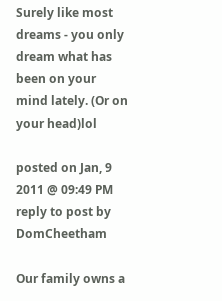Surely like most dreams - you only dream what has been on your mind lately. (Or on your head)lol

posted on Jan, 9 2011 @ 09:49 PM
reply to post by DomCheetham

Our family owns a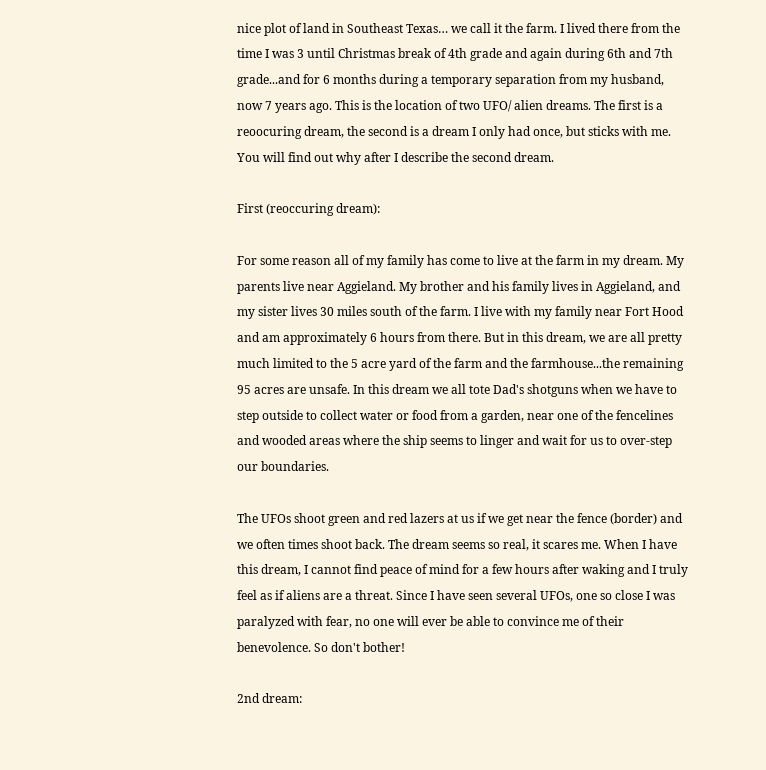nice plot of land in Southeast Texas… we call it the farm. I lived there from the time I was 3 until Christmas break of 4th grade and again during 6th and 7th grade...and for 6 months during a temporary separation from my husband, now 7 years ago. This is the location of two UFO/ alien dreams. The first is a reoocuring dream, the second is a dream I only had once, but sticks with me. You will find out why after I describe the second dream.

First (reoccuring dream):

For some reason all of my family has come to live at the farm in my dream. My parents live near Aggieland. My brother and his family lives in Aggieland, and my sister lives 30 miles south of the farm. I live with my family near Fort Hood and am approximately 6 hours from there. But in this dream, we are all pretty much limited to the 5 acre yard of the farm and the farmhouse...the remaining 95 acres are unsafe. In this dream we all tote Dad's shotguns when we have to step outside to collect water or food from a garden, near one of the fencelines and wooded areas where the ship seems to linger and wait for us to over-step our boundaries.

The UFOs shoot green and red lazers at us if we get near the fence (border) and we often times shoot back. The dream seems so real, it scares me. When I have this dream, I cannot find peace of mind for a few hours after waking and I truly feel as if aliens are a threat. Since I have seen several UFOs, one so close I was paralyzed with fear, no one will ever be able to convince me of their benevolence. So don't bother!

2nd dream: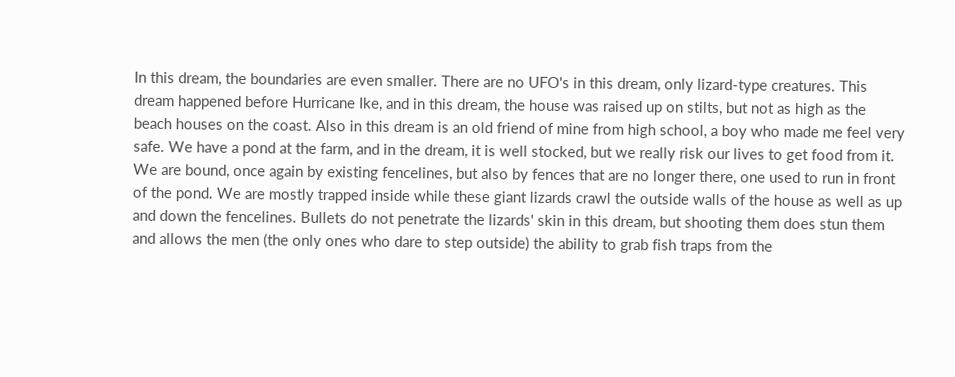In this dream, the boundaries are even smaller. There are no UFO's in this dream, only lizard-type creatures. This dream happened before Hurricane Ike, and in this dream, the house was raised up on stilts, but not as high as the beach houses on the coast. Also in this dream is an old friend of mine from high school, a boy who made me feel very safe. We have a pond at the farm, and in the dream, it is well stocked, but we really risk our lives to get food from it. We are bound, once again by existing fencelines, but also by fences that are no longer there, one used to run in front of the pond. We are mostly trapped inside while these giant lizards crawl the outside walls of the house as well as up and down the fencelines. Bullets do not penetrate the lizards' skin in this dream, but shooting them does stun them and allows the men (the only ones who dare to step outside) the ability to grab fish traps from the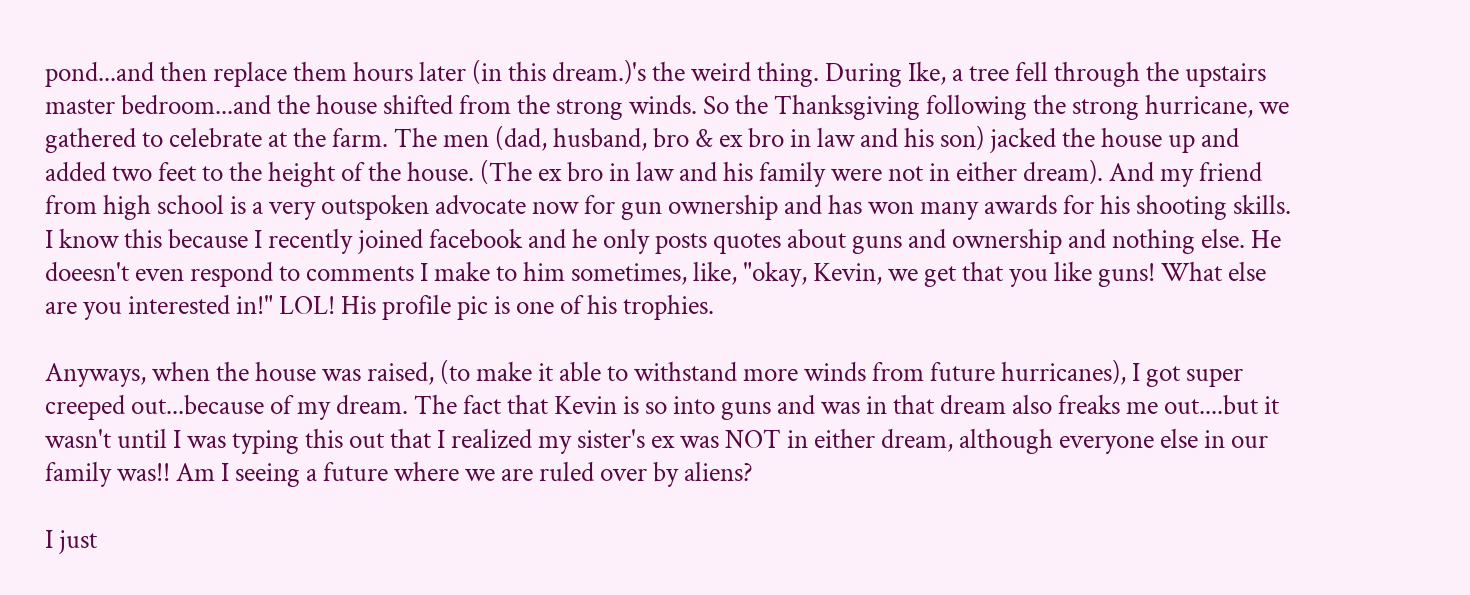pond...and then replace them hours later (in this dream.)'s the weird thing. During Ike, a tree fell through the upstairs master bedroom...and the house shifted from the strong winds. So the Thanksgiving following the strong hurricane, we gathered to celebrate at the farm. The men (dad, husband, bro & ex bro in law and his son) jacked the house up and added two feet to the height of the house. (The ex bro in law and his family were not in either dream). And my friend from high school is a very outspoken advocate now for gun ownership and has won many awards for his shooting skills. I know this because I recently joined facebook and he only posts quotes about guns and ownership and nothing else. He doeesn't even respond to comments I make to him sometimes, like, "okay, Kevin, we get that you like guns! What else are you interested in!" LOL! His profile pic is one of his trophies.

Anyways, when the house was raised, (to make it able to withstand more winds from future hurricanes), I got super creeped out...because of my dream. The fact that Kevin is so into guns and was in that dream also freaks me out....but it wasn't until I was typing this out that I realized my sister's ex was NOT in either dream, although everyone else in our family was!! Am I seeing a future where we are ruled over by aliens?

I just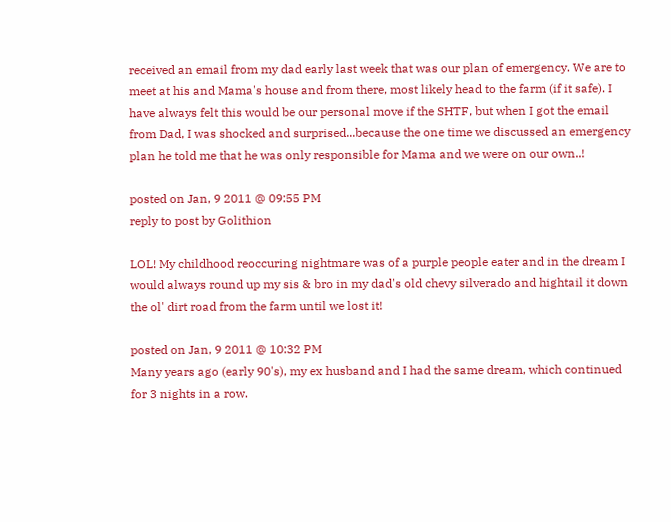received an email from my dad early last week that was our plan of emergency. We are to meet at his and Mama's house and from there, most likely head to the farm (if it safe). I have always felt this would be our personal move if the SHTF, but when I got the email from Dad, I was shocked and surprised...because the one time we discussed an emergency plan he told me that he was only responsible for Mama and we were on our own..!

posted on Jan, 9 2011 @ 09:55 PM
reply to post by Golithion

LOL! My childhood reoccuring nightmare was of a purple people eater and in the dream I would always round up my sis & bro in my dad's old chevy silverado and hightail it down the ol' dirt road from the farm until we lost it!

posted on Jan, 9 2011 @ 10:32 PM
Many years ago (early 90's), my ex husband and I had the same dream, which continued for 3 nights in a row.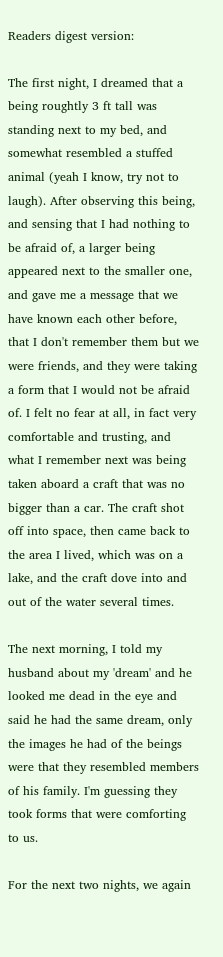Readers digest version:

The first night, I dreamed that a being roughtly 3 ft tall was standing next to my bed, and somewhat resembled a stuffed animal (yeah I know, try not to laugh). After observing this being, and sensing that I had nothing to be afraid of, a larger being appeared next to the smaller one, and gave me a message that we have known each other before, that I don't remember them but we were friends, and they were taking a form that I would not be afraid of. I felt no fear at all, in fact very comfortable and trusting, and what I remember next was being taken aboard a craft that was no bigger than a car. The craft shot off into space, then came back to the area I lived, which was on a lake, and the craft dove into and out of the water several times.

The next morning, I told my husband about my 'dream' and he looked me dead in the eye and said he had the same dream, only the images he had of the beings were that they resembled members of his family. I'm guessing they took forms that were comforting to us.

For the next two nights, we again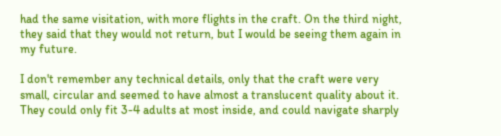had the same visitation, with more flights in the craft. On the third night, they said that they would not return, but I would be seeing them again in my future.

I don't remember any technical details, only that the craft were very small, circular and seemed to have almost a translucent quality about it. They could only fit 3-4 adults at most inside, and could navigate sharply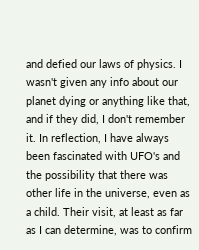and defied our laws of physics. I wasn't given any info about our planet dying or anything like that, and if they did, I don't remember it. In reflection, I have always been fascinated with UFO's and the possibility that there was other life in the universe, even as a child. Their visit, at least as far as I can determine, was to confirm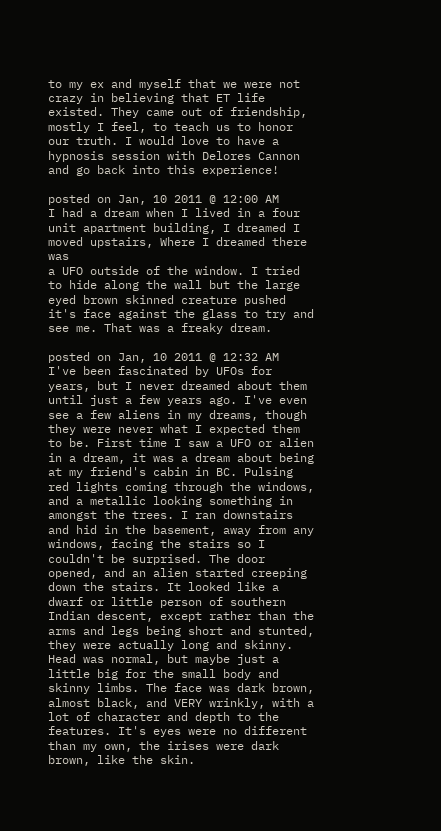to my ex and myself that we were not crazy in believing that ET life existed. They came out of friendship, mostly I feel, to teach us to honor our truth. I would love to have a hypnosis session with Delores Cannon and go back into this experience!

posted on Jan, 10 2011 @ 12:00 AM
I had a dream when I lived in a four unit apartment building, I dreamed I moved upstairs, Where I dreamed there was
a UFO outside of the window. I tried to hide along the wall but the large eyed brown skinned creature pushed it's face against the glass to try and see me. That was a freaky dream.

posted on Jan, 10 2011 @ 12:32 AM
I've been fascinated by UFOs for years, but I never dreamed about them until just a few years ago. I've even see a few aliens in my dreams, though they were never what I expected them to be. First time I saw a UFO or alien in a dream, it was a dream about being at my friend's cabin in BC. Pulsing red lights coming through the windows, and a metallic looking something in amongst the trees. I ran downstairs and hid in the basement, away from any windows, facing the stairs so I couldn't be surprised. The door opened, and an alien started creeping down the stairs. It looked like a dwarf or little person of southern Indian descent, except rather than the arms and legs being short and stunted, they were actually long and skinny. Head was normal, but maybe just a little big for the small body and skinny limbs. The face was dark brown, almost black, and VERY wrinkly, with a lot of character and depth to the features. It's eyes were no different than my own, the irises were dark brown, like the skin.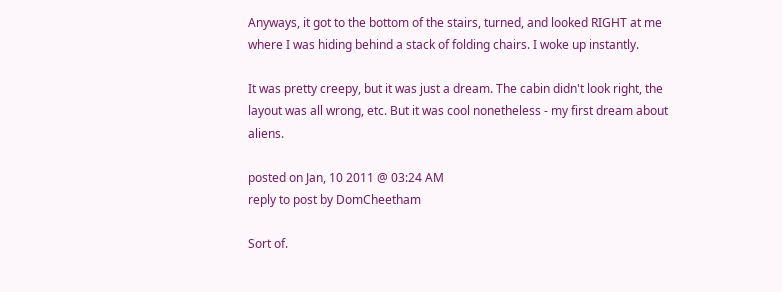Anyways, it got to the bottom of the stairs, turned, and looked RIGHT at me where I was hiding behind a stack of folding chairs. I woke up instantly.

It was pretty creepy, but it was just a dream. The cabin didn't look right, the layout was all wrong, etc. But it was cool nonetheless - my first dream about aliens.

posted on Jan, 10 2011 @ 03:24 AM
reply to post by DomCheetham

Sort of.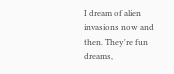I dream of alien invasions now and then. They're fun dreams,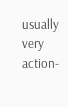usually very action-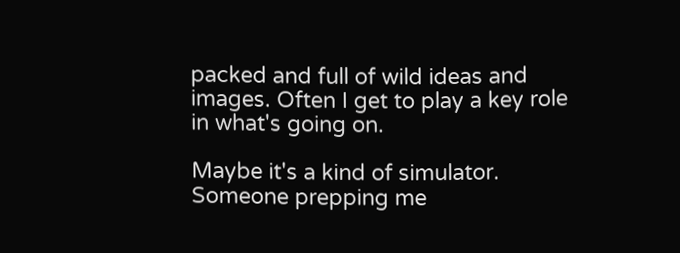packed and full of wild ideas and images. Often I get to play a key role in what's going on.

Maybe it's a kind of simulator. Someone prepping me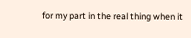for my part in the real thing when it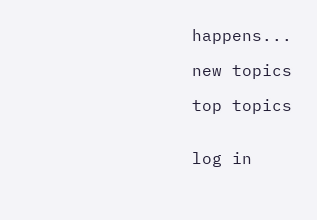happens...

new topics

top topics


log in